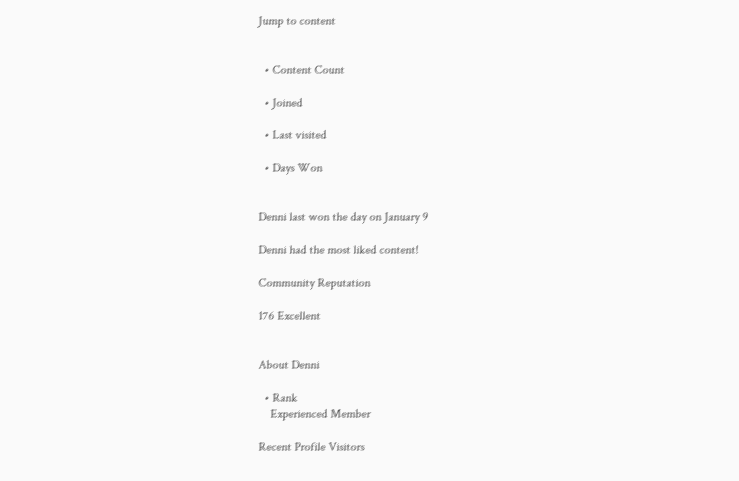Jump to content


  • Content Count

  • Joined

  • Last visited

  • Days Won


Denni last won the day on January 9

Denni had the most liked content!

Community Reputation

176 Excellent


About Denni

  • Rank
    Experienced Member

Recent Profile Visitors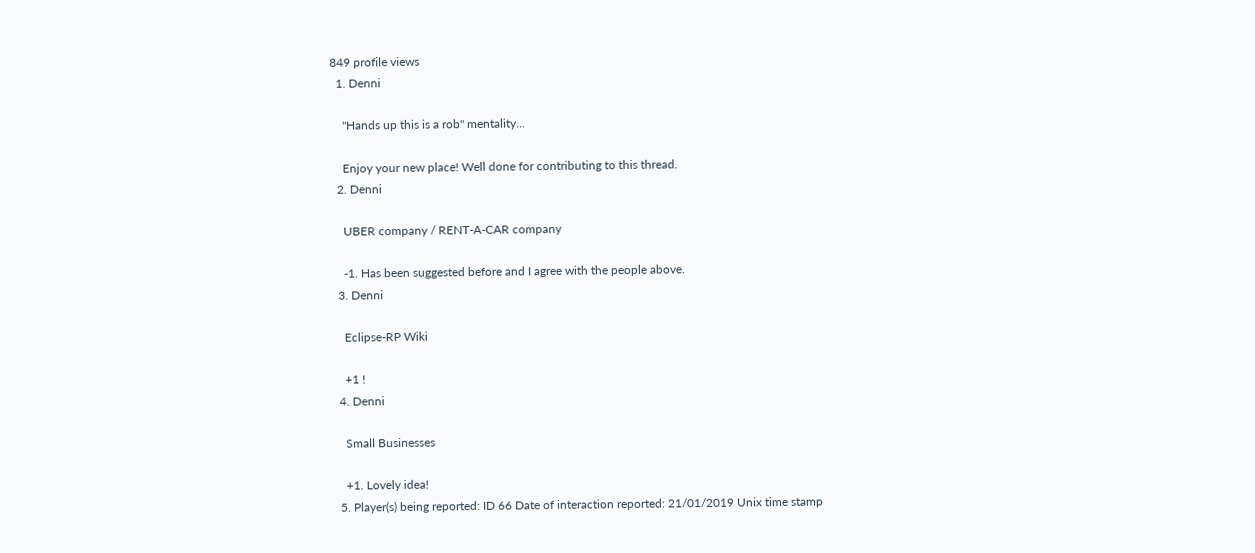849 profile views
  1. Denni

    "Hands up this is a rob" mentality...

    Enjoy your new place! Well done for contributing to this thread.
  2. Denni

    UBER company / RENT-A-CAR company

    -1. Has been suggested before and I agree with the people above.
  3. Denni

    Eclipse-RP Wiki

    +1 !
  4. Denni

    Small Businesses

    +1. Lovely idea!
  5. Player(s) being reported: ID 66 Date of interaction reported: 21/01/2019 Unix time stamp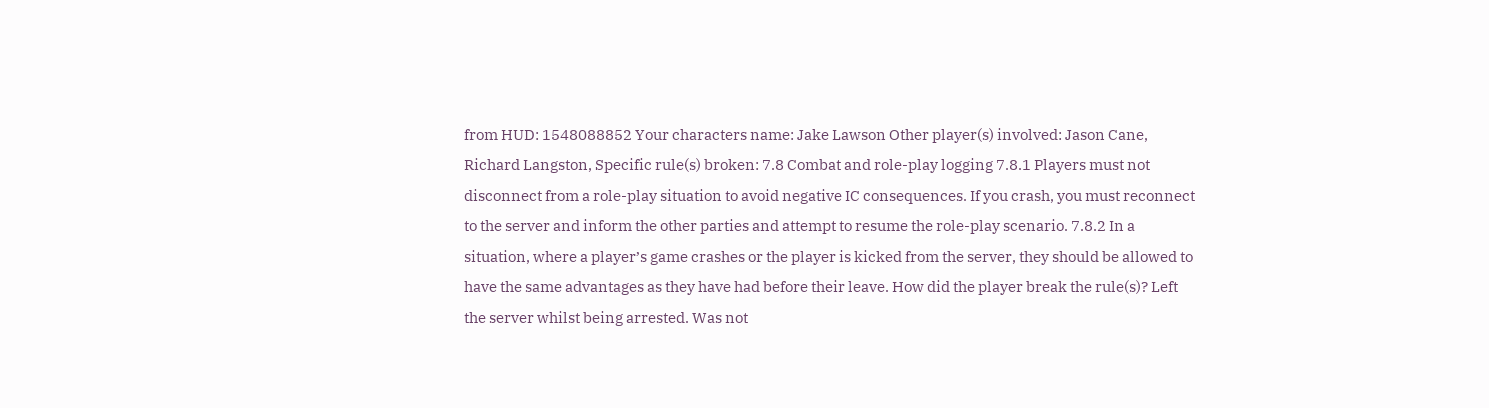from HUD: 1548088852 Your characters name: Jake Lawson Other player(s) involved: Jason Cane, Richard Langston, Specific rule(s) broken: 7.8 Combat and role-play logging 7.8.1 Players must not disconnect from a role-play situation to avoid negative IC consequences. If you crash, you must reconnect to the server and inform the other parties and attempt to resume the role-play scenario. 7.8.2 In a situation, where a player’s game crashes or the player is kicked from the server, they should be allowed to have the same advantages as they have had before their leave. How did the player break the rule(s)? Left the server whilst being arrested. Was not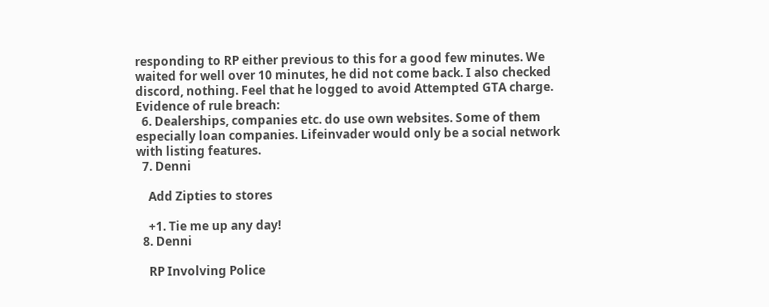responding to RP either previous to this for a good few minutes. We waited for well over 10 minutes, he did not come back. I also checked discord, nothing. Feel that he logged to avoid Attempted GTA charge. Evidence of rule breach:
  6. Dealerships, companies etc. do use own websites. Some of them especially loan companies. Lifeinvader would only be a social network with listing features.
  7. Denni

    Add Zipties to stores

    +1. Tie me up any day!
  8. Denni

    RP Involving Police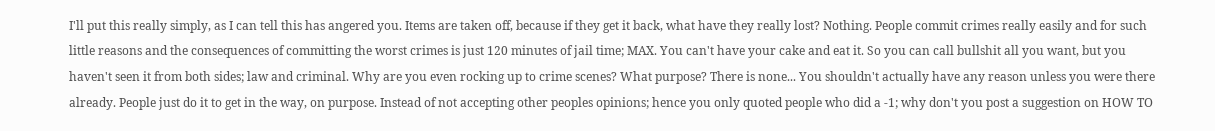I'll put this really simply, as I can tell this has angered you. Items are taken off, because if they get it back, what have they really lost? Nothing. People commit crimes really easily and for such little reasons and the consequences of committing the worst crimes is just 120 minutes of jail time; MAX. You can't have your cake and eat it. So you can call bullshit all you want, but you haven't seen it from both sides; law and criminal. Why are you even rocking up to crime scenes? What purpose? There is none... You shouldn't actually have any reason unless you were there already. People just do it to get in the way, on purpose. Instead of not accepting other peoples opinions; hence you only quoted people who did a -1; why don't you post a suggestion on HOW TO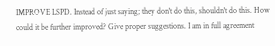IMPROVE LSPD. Instead of just saying; they don't do this, shouldn't do this. How could it be further improved? Give proper suggestions. I am in full agreement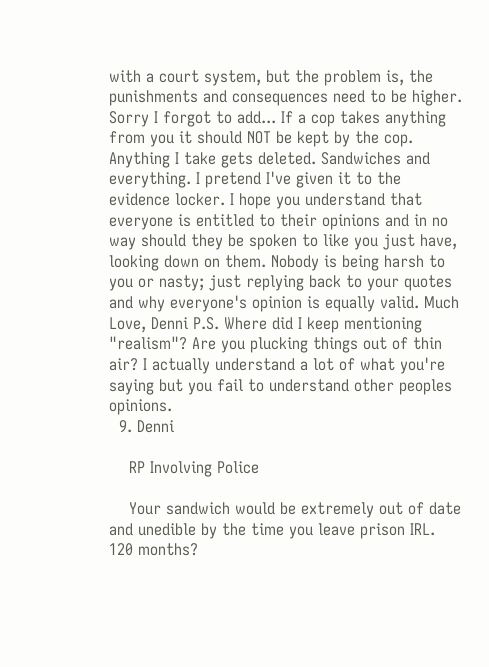with a court system, but the problem is, the punishments and consequences need to be higher. Sorry I forgot to add... If a cop takes anything from you it should NOT be kept by the cop. Anything I take gets deleted. Sandwiches and everything. I pretend I've given it to the evidence locker. I hope you understand that everyone is entitled to their opinions and in no way should they be spoken to like you just have, looking down on them. Nobody is being harsh to you or nasty; just replying back to your quotes and why everyone's opinion is equally valid. Much Love, Denni P.S. Where did I keep mentioning "realism"? Are you plucking things out of thin air? I actually understand a lot of what you're saying but you fail to understand other peoples opinions.
  9. Denni

    RP Involving Police

    Your sandwich would be extremely out of date and unedible by the time you leave prison IRL. 120 months?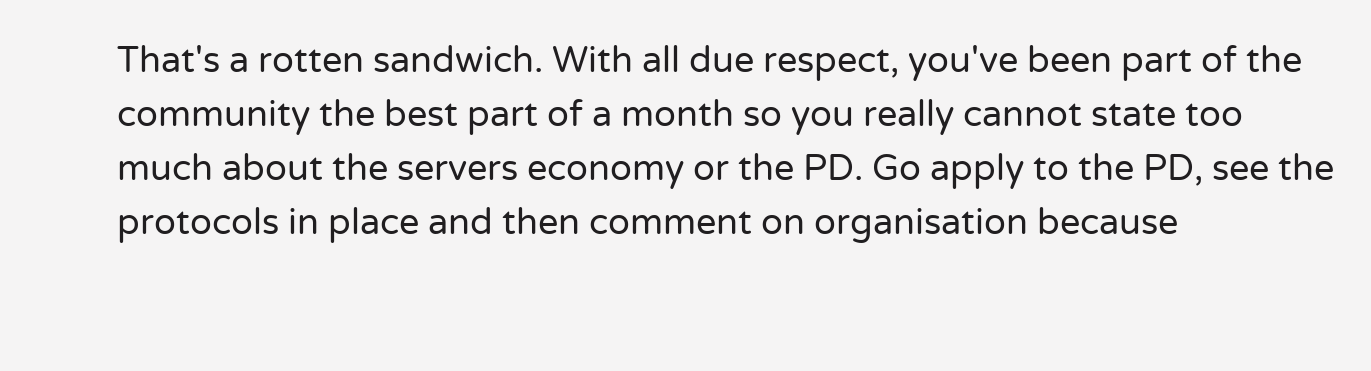That's a rotten sandwich. With all due respect, you've been part of the community the best part of a month so you really cannot state too much about the servers economy or the PD. Go apply to the PD, see the protocols in place and then comment on organisation because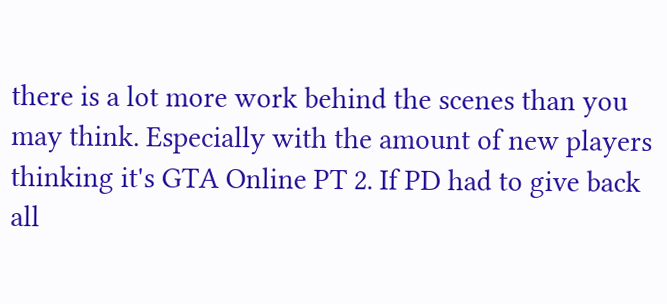there is a lot more work behind the scenes than you may think. Especially with the amount of new players thinking it's GTA Online PT 2. If PD had to give back all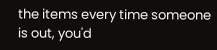the items every time someone is out, you'd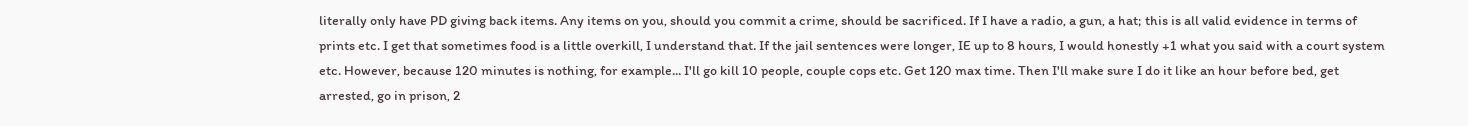literally only have PD giving back items. Any items on you, should you commit a crime, should be sacrificed. If I have a radio, a gun, a hat; this is all valid evidence in terms of prints etc. I get that sometimes food is a little overkill, I understand that. If the jail sentences were longer, IE up to 8 hours, I would honestly +1 what you said with a court system etc. However, because 120 minutes is nothing, for example... I'll go kill 10 people, couple cops etc. Get 120 max time. Then I'll make sure I do it like an hour before bed, get arrested, go in prison, 2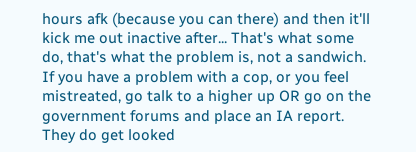hours afk (because you can there) and then it'll kick me out inactive after... That's what some do, that's what the problem is, not a sandwich. If you have a problem with a cop, or you feel mistreated, go talk to a higher up OR go on the government forums and place an IA report. They do get looked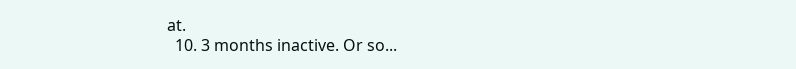at.
  10. 3 months inactive. Or so...